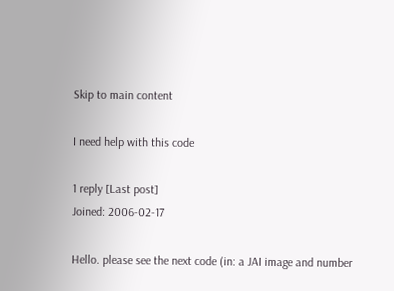Skip to main content

I need help with this code

1 reply [Last post]
Joined: 2006-02-17

Hello. please see the next code (in: a JAI image and number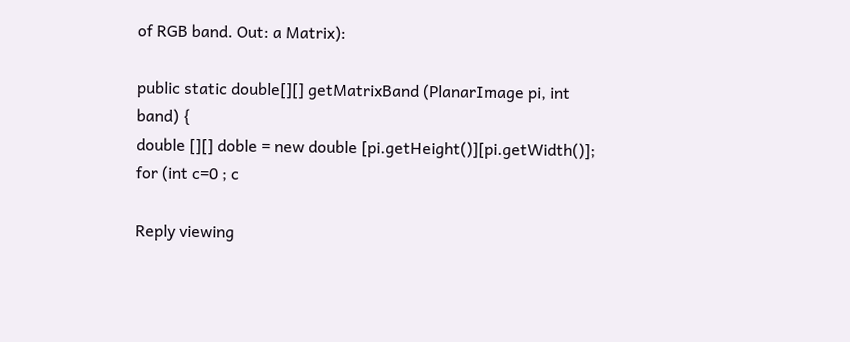of RGB band. Out: a Matrix):

public static double[][] getMatrixBand (PlanarImage pi, int band) {
double [][] doble = new double [pi.getHeight()][pi.getWidth()];
for (int c=0 ; c

Reply viewing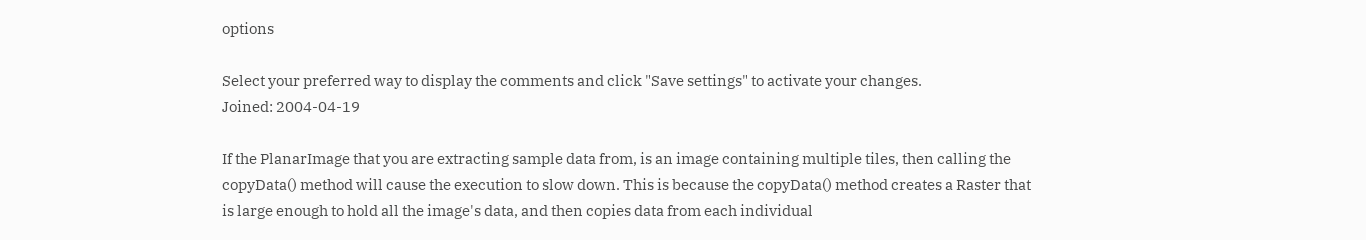options

Select your preferred way to display the comments and click "Save settings" to activate your changes.
Joined: 2004-04-19

If the PlanarImage that you are extracting sample data from, is an image containing multiple tiles, then calling the copyData() method will cause the execution to slow down. This is because the copyData() method creates a Raster that is large enough to hold all the image's data, and then copies data from each individual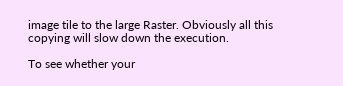image tile to the large Raster. Obviously all this copying will slow down the execution.

To see whether your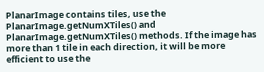PlanarImage contains tiles, use the PlanarImage.getNumXTiles() and PlanarImage.getNumXTiles() methods. If the image has more than 1 tile in each direction, it will be more efficient to use the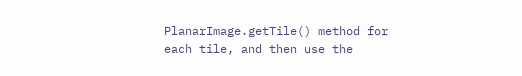PlanarImage.getTile() method for each tile, and then use the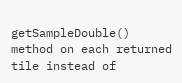getSampleDouble() method on each returned tile instead of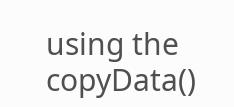using the copyData()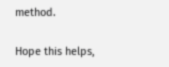method.

Hope this helps,